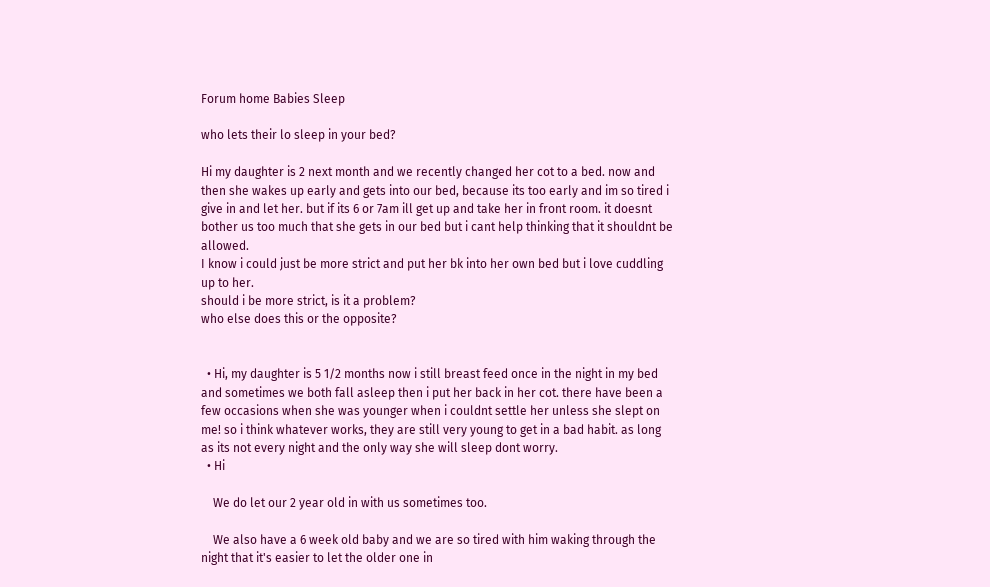Forum home Babies Sleep

who lets their lo sleep in your bed?

Hi my daughter is 2 next month and we recently changed her cot to a bed. now and then she wakes up early and gets into our bed, because its too early and im so tired i give in and let her. but if its 6 or 7am ill get up and take her in front room. it doesnt bother us too much that she gets in our bed but i cant help thinking that it shouldnt be allowed.
I know i could just be more strict and put her bk into her own bed but i love cuddling up to her.
should i be more strict, is it a problem?
who else does this or the opposite?


  • Hi, my daughter is 5 1/2 months now i still breast feed once in the night in my bed and sometimes we both fall asleep then i put her back in her cot. there have been a few occasions when she was younger when i couldnt settle her unless she slept on me! so i think whatever works, they are still very young to get in a bad habit. as long as its not every night and the only way she will sleep dont worry.
  • Hi

    We do let our 2 year old in with us sometimes too.

    We also have a 6 week old baby and we are so tired with him waking through the night that it's easier to let the older one in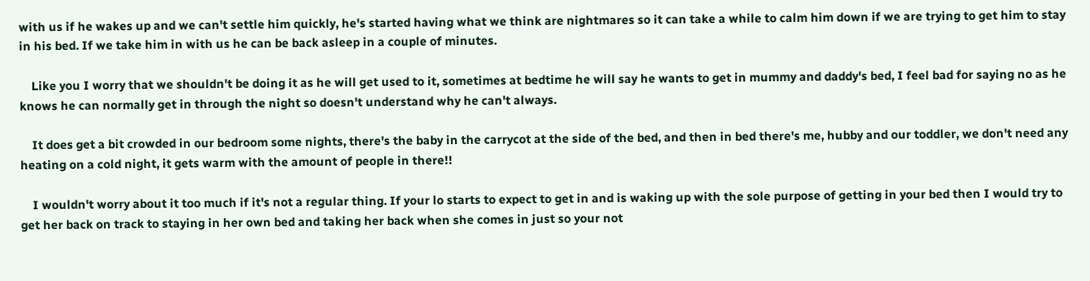with us if he wakes up and we can't settle him quickly, he's started having what we think are nightmares so it can take a while to calm him down if we are trying to get him to stay in his bed. If we take him in with us he can be back asleep in a couple of minutes.

    Like you I worry that we shouldn't be doing it as he will get used to it, sometimes at bedtime he will say he wants to get in mummy and daddy's bed, I feel bad for saying no as he knows he can normally get in through the night so doesn't understand why he can't always.

    It does get a bit crowded in our bedroom some nights, there's the baby in the carrycot at the side of the bed, and then in bed there's me, hubby and our toddler, we don't need any heating on a cold night, it gets warm with the amount of people in there!!

    I wouldn't worry about it too much if it's not a regular thing. If your lo starts to expect to get in and is waking up with the sole purpose of getting in your bed then I would try to get her back on track to staying in her own bed and taking her back when she comes in just so your not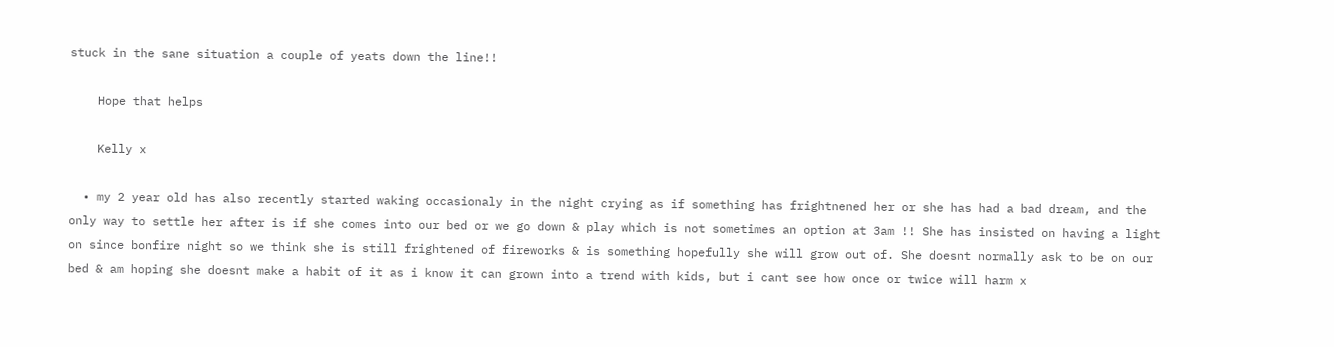stuck in the sane situation a couple of yeats down the line!!

    Hope that helps

    Kelly x

  • my 2 year old has also recently started waking occasionaly in the night crying as if something has frightnened her or she has had a bad dream, and the only way to settle her after is if she comes into our bed or we go down & play which is not sometimes an option at 3am !! She has insisted on having a light on since bonfire night so we think she is still frightened of fireworks & is something hopefully she will grow out of. She doesnt normally ask to be on our bed & am hoping she doesnt make a habit of it as i know it can grown into a trend with kids, but i cant see how once or twice will harm x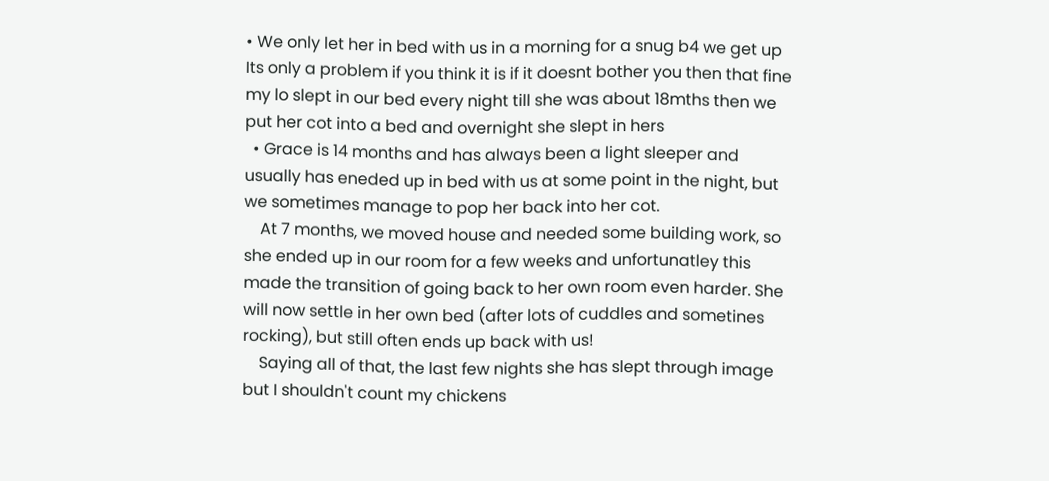• We only let her in bed with us in a morning for a snug b4 we get up Its only a problem if you think it is if it doesnt bother you then that fine my lo slept in our bed every night till she was about 18mths then we put her cot into a bed and overnight she slept in hers
  • Grace is 14 months and has always been a light sleeper and usually has eneded up in bed with us at some point in the night, but we sometimes manage to pop her back into her cot.
    At 7 months, we moved house and needed some building work, so she ended up in our room for a few weeks and unfortunatley this made the transition of going back to her own room even harder. She will now settle in her own bed (after lots of cuddles and sometines rocking), but still often ends up back with us!
    Saying all of that, the last few nights she has slept through image but I shouldn't count my chickens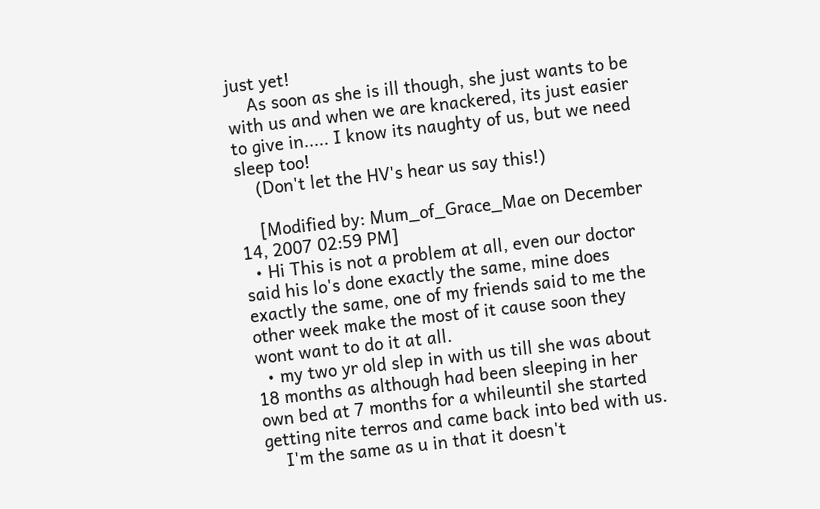just yet!
    As soon as she is ill though, she just wants to be with us and when we are knackered, its just easier to give in..... I know its naughty of us, but we need sleep too!
    (Don't let the HV's hear us say this!)

    [Modified by: Mum_of_Grace_Mae on December 14, 2007 02:59 PM]
  • Hi This is not a problem at all, even our doctor said his lo's done exactly the same, mine does exactly the same, one of my friends said to me the other week make the most of it cause soon they wont want to do it at all.
  • my two yr old slep in with us till she was about 18 months as although had been sleeping in her own bed at 7 months for a whileuntil she started getting nite terros and came back into bed with us.
    I'm the same as u in that it doesn't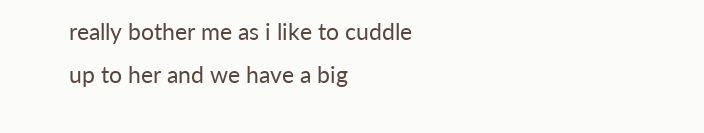really bother me as i like to cuddle up to her and we have a big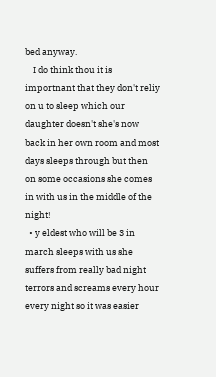bed anyway.
    I do think thou it is importnant that they don't reliy on u to sleep which our daughter doesn't she's now back in her own room and most days sleeps through but then on some occasions she comes in with us in the middle of the night!
  • y eldest who will be 3 in march sleeps with us she suffers from really bad night terrors and screams every hour every night so it was easier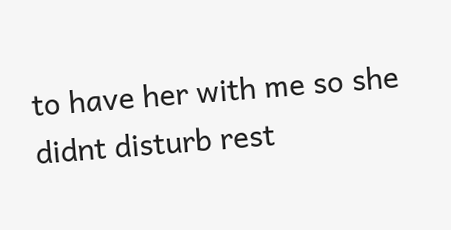to have her with me so she didnt disturb rest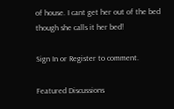of house. I cant get her out of the bed though she calls it her bed!

Sign In or Register to comment.

Featured Discussions